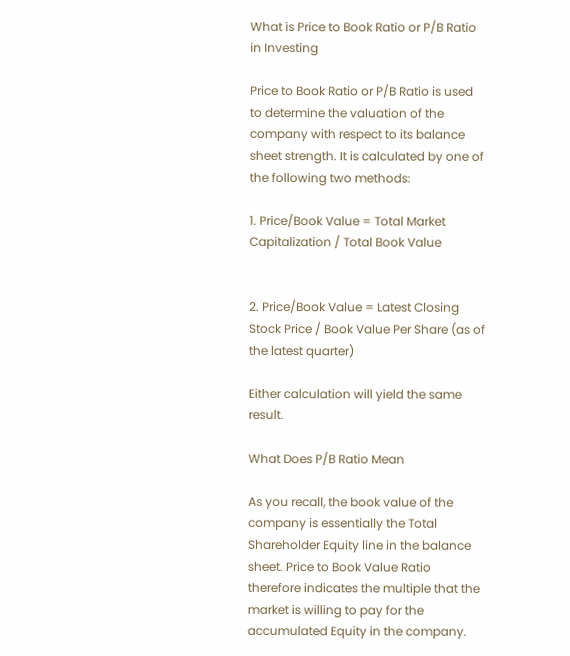What is Price to Book Ratio or P/B Ratio in Investing

Price to Book Ratio or P/B Ratio is used to determine the valuation of the company with respect to its balance sheet strength. It is calculated by one of the following two methods:

1. Price/Book Value = Total Market Capitalization / Total Book Value


2. Price/Book Value = Latest Closing Stock Price / Book Value Per Share (as of the latest quarter)

Either calculation will yield the same result.

What Does P/B Ratio Mean

As you recall, the book value of the company is essentially the Total Shareholder Equity line in the balance sheet. Price to Book Value Ratio therefore indicates the multiple that the market is willing to pay for the accumulated Equity in the company.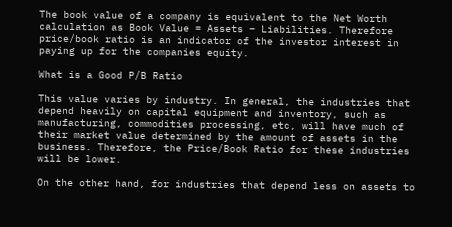The book value of a company is equivalent to the Net Worth calculation as Book Value = Assets – Liabilities. Therefore price/book ratio is an indicator of the investor interest in paying up for the companies equity.

What is a Good P/B Ratio

This value varies by industry. In general, the industries that depend heavily on capital equipment and inventory, such as manufacturing, commodities processing, etc, will have much of their market value determined by the amount of assets in the business. Therefore, the Price/Book Ratio for these industries will be lower.

On the other hand, for industries that depend less on assets to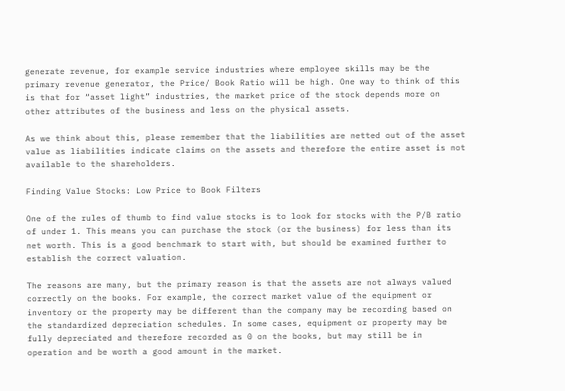generate revenue, for example service industries where employee skills may be the primary revenue generator, the Price/ Book Ratio will be high. One way to think of this is that for “asset light” industries, the market price of the stock depends more on other attributes of the business and less on the physical assets.

As we think about this, please remember that the liabilities are netted out of the asset value as liabilities indicate claims on the assets and therefore the entire asset is not available to the shareholders.

Finding Value Stocks: Low Price to Book Filters

One of the rules of thumb to find value stocks is to look for stocks with the P/B ratio of under 1. This means you can purchase the stock (or the business) for less than its net worth. This is a good benchmark to start with, but should be examined further to establish the correct valuation.

The reasons are many, but the primary reason is that the assets are not always valued correctly on the books. For example, the correct market value of the equipment or inventory or the property may be different than the company may be recording based on the standardized depreciation schedules. In some cases, equipment or property may be fully depreciated and therefore recorded as 0 on the books, but may still be in operation and be worth a good amount in the market.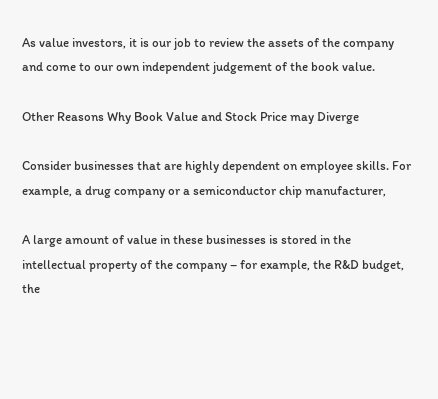As value investors, it is our job to review the assets of the company and come to our own independent judgement of the book value.

Other Reasons Why Book Value and Stock Price may Diverge

Consider businesses that are highly dependent on employee skills. For example, a drug company or a semiconductor chip manufacturer,

A large amount of value in these businesses is stored in the intellectual property of the company – for example, the R&D budget, the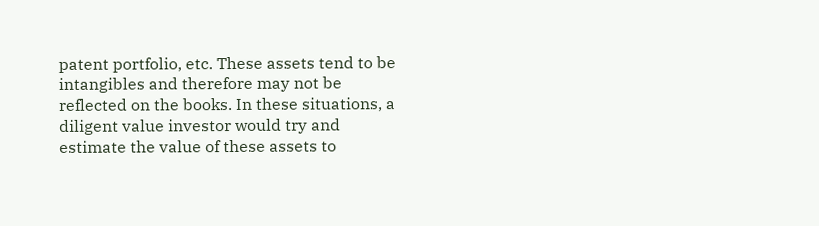patent portfolio, etc. These assets tend to be intangibles and therefore may not be reflected on the books. In these situations, a diligent value investor would try and estimate the value of these assets to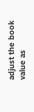adjust the book value as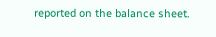reported on the balance sheet.